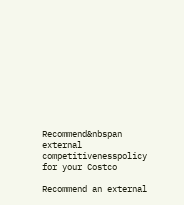Recommend&nbspan external competitivenesspolicy for your Costco

Recommend an external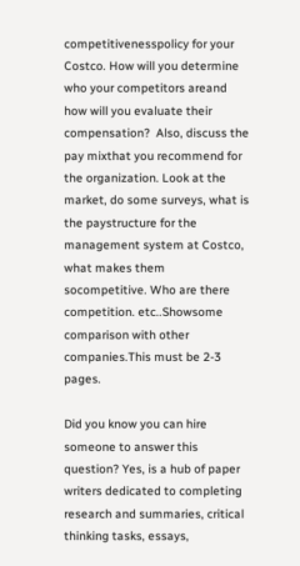competitivenesspolicy for your Costco. How will you determine who your competitors areand how will you evaluate their compensation?  Also, discuss the pay mixthat you recommend for the organization. Look at the market, do some surveys, what is the paystructure for the management system at Costco, what makes them socompetitive. Who are there competition. etc..Showsome comparison with other companies.This must be 2-3 pages.

Did you know you can hire someone to answer this question? Yes, is a hub of paper writers dedicated to completing research and summaries, critical thinking tasks, essays,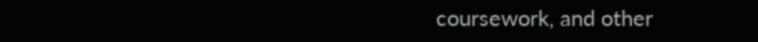coursework, and other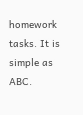homework tasks. It is simple as ABC.